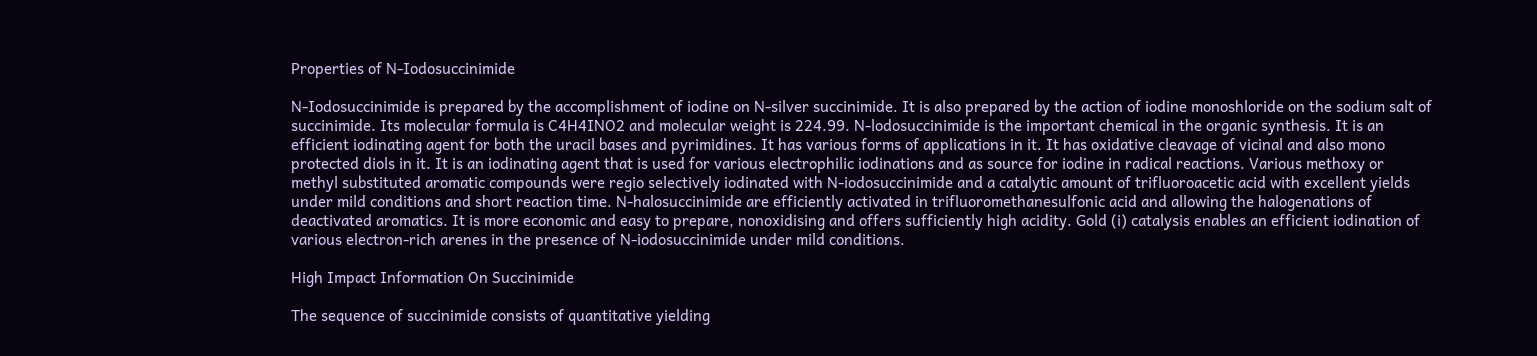Properties of N-Iodosuccinimide

N-Iodosuccinimide is prepared by the accomplishment of iodine on N-silver succinimide. It is also prepared by the action of iodine monoshloride on the sodium salt of succinimide. Its molecular formula is C4H4INO2 and molecular weight is 224.99. N-lodosuccinimide is the important chemical in the organic synthesis. It is an efficient iodinating agent for both the uracil bases and pyrimidines. It has various forms of applications in it. It has oxidative cleavage of vicinal and also mono protected diols in it. It is an iodinating agent that is used for various electrophilic iodinations and as source for iodine in radical reactions. Various methoxy or methyl substituted aromatic compounds were regio selectively iodinated with N-iodosuccinimide and a catalytic amount of trifluoroacetic acid with excellent yields under mild conditions and short reaction time. N-halosuccinimide are efficiently activated in trifluoromethanesulfonic acid and allowing the halogenations of deactivated aromatics. It is more economic and easy to prepare, nonoxidising and offers sufficiently high acidity. Gold (i) catalysis enables an efficient iodination of various electron-rich arenes in the presence of N-iodosuccinimide under mild conditions.

High Impact Information On Succinimide

The sequence of succinimide consists of quantitative yielding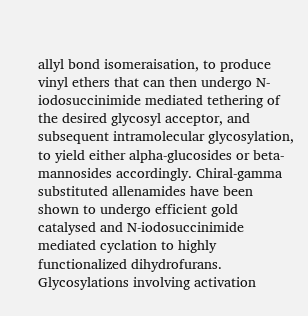allyl bond isomeraisation, to produce vinyl ethers that can then undergo N-iodosuccinimide mediated tethering of the desired glycosyl acceptor, and subsequent intramolecular glycosylation, to yield either alpha-glucosides or beta-mannosides accordingly. Chiral-gamma substituted allenamides have been shown to undergo efficient gold catalysed and N-iodosuccinimide mediated cyclation to highly functionalized dihydrofurans. Glycosylations involving activation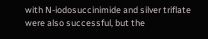with N-iodosuccinimide and silver triflate were also successful, but the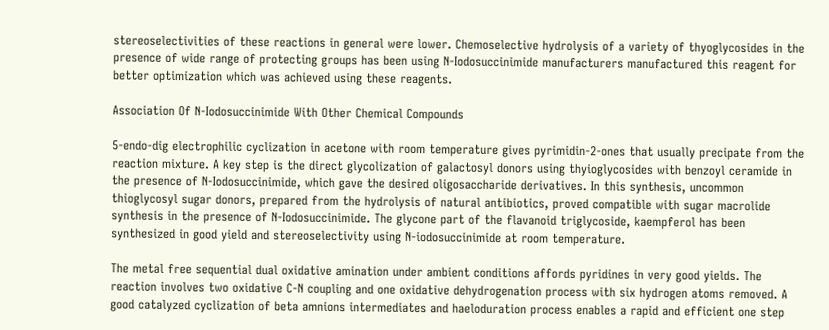stereoselectivities of these reactions in general were lower. Chemoselective hydrolysis of a variety of thyoglycosides in the presence of wide range of protecting groups has been using N-Iodosuccinimide manufacturers manufactured this reagent for better optimization which was achieved using these reagents.

Association Of N-Iodosuccinimide With Other Chemical Compounds

5-endo-dig electrophilic cyclization in acetone with room temperature gives pyrimidin-2-ones that usually precipate from the reaction mixture. A key step is the direct glycolization of galactosyl donors using thyioglycosides with benzoyl ceramide in the presence of N-Iodosuccinimide, which gave the desired oligosaccharide derivatives. In this synthesis, uncommon thioglycosyl sugar donors, prepared from the hydrolysis of natural antibiotics, proved compatible with sugar macrolide synthesis in the presence of N-Iodosuccinimide. The glycone part of the flavanoid triglycoside, kaempferol has been synthesized in good yield and stereoselectivity using N-iodosuccinimide at room temperature.

The metal free sequential dual oxidative amination under ambient conditions affords pyridines in very good yields. The reaction involves two oxidative C-N coupling and one oxidative dehydrogenation process with six hydrogen atoms removed. A good catalyzed cyclization of beta amnions intermediates and haeloduration process enables a rapid and efficient one step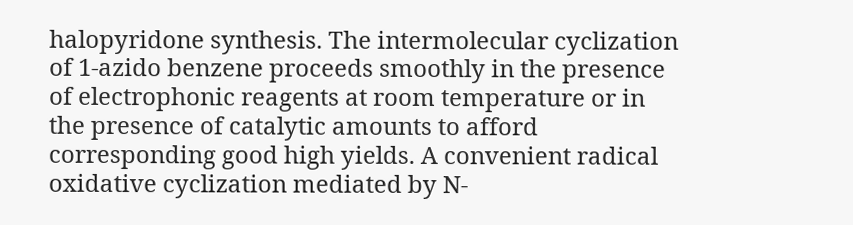halopyridone synthesis. The intermolecular cyclization of 1-azido benzene proceeds smoothly in the presence of electrophonic reagents at room temperature or in the presence of catalytic amounts to afford corresponding good high yields. A convenient radical oxidative cyclization mediated by N-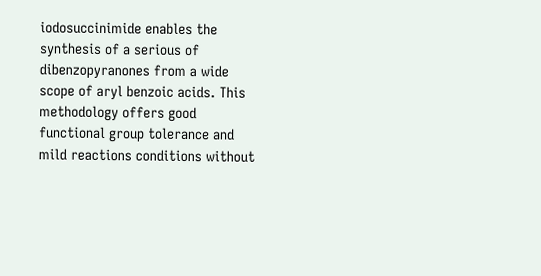iodosuccinimide enables the synthesis of a serious of dibenzopyranones from a wide scope of aryl benzoic acids. This methodology offers good functional group tolerance and mild reactions conditions without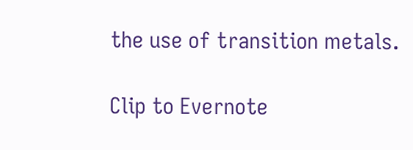the use of transition metals.

Clip to Evernote